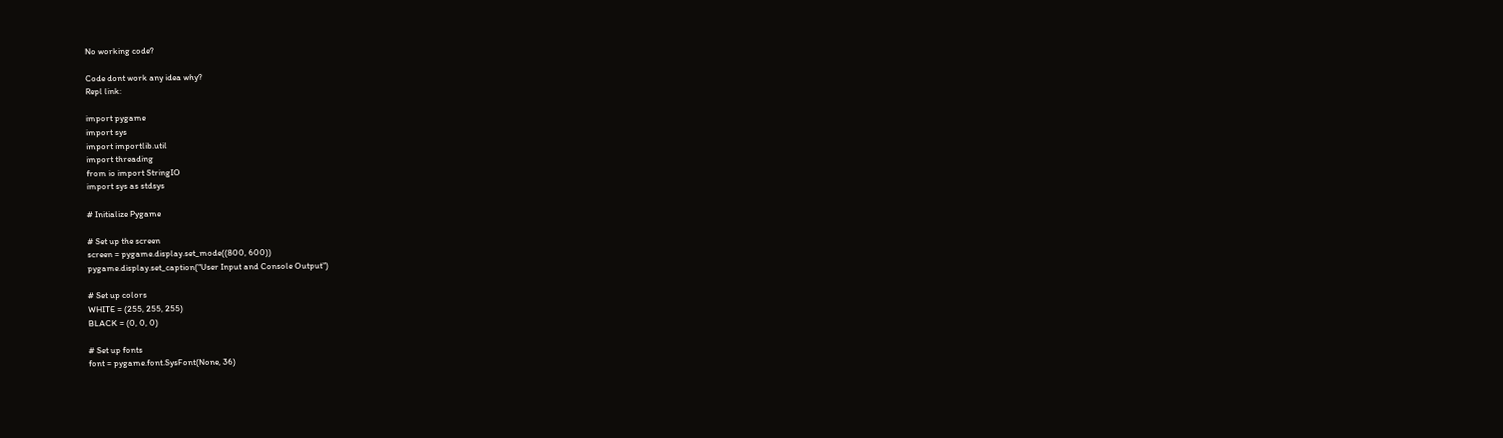No working code?

Code dont work any idea why?
Repl link:

import pygame
import sys
import importlib.util
import threading
from io import StringIO
import sys as stdsys

# Initialize Pygame

# Set up the screen
screen = pygame.display.set_mode((800, 600))
pygame.display.set_caption("User Input and Console Output")

# Set up colors
WHITE = (255, 255, 255)
BLACK = (0, 0, 0)

# Set up fonts
font = pygame.font.SysFont(None, 36)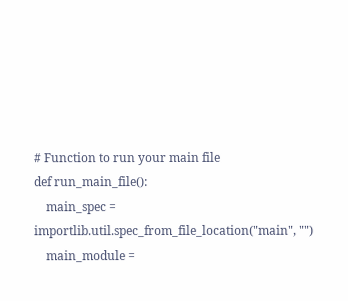# Function to run your main file
def run_main_file():
    main_spec = importlib.util.spec_from_file_location("main", "")
    main_module =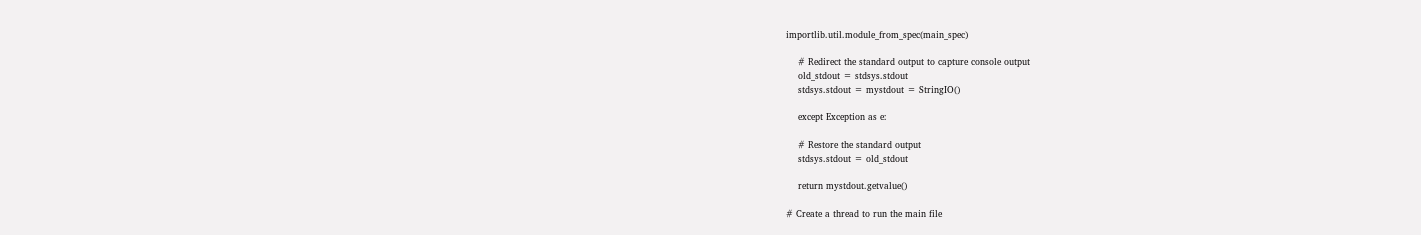importlib.util.module_from_spec(main_spec)

    # Redirect the standard output to capture console output
    old_stdout = stdsys.stdout
    stdsys.stdout = mystdout = StringIO()

    except Exception as e:

    # Restore the standard output
    stdsys.stdout = old_stdout

    return mystdout.getvalue()

# Create a thread to run the main file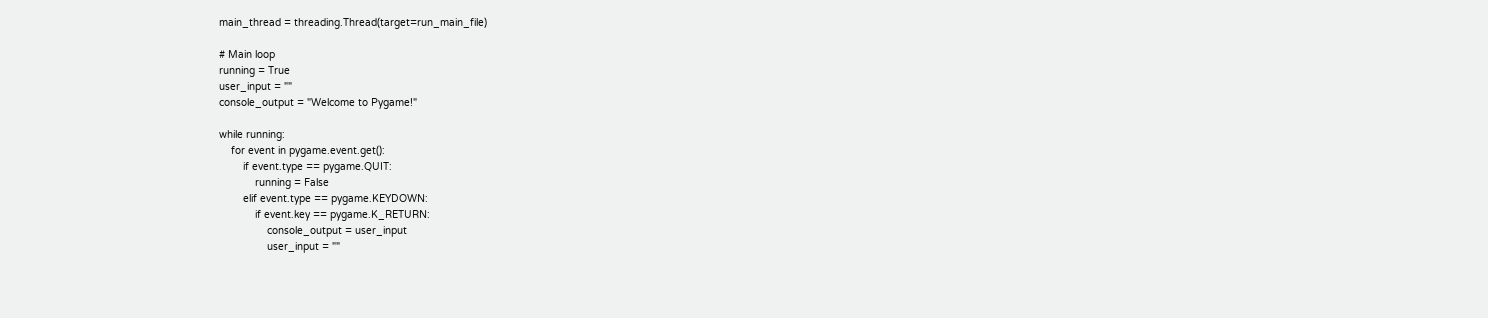main_thread = threading.Thread(target=run_main_file)

# Main loop
running = True
user_input = ""
console_output = "Welcome to Pygame!"

while running:
    for event in pygame.event.get():
        if event.type == pygame.QUIT:
            running = False
        elif event.type == pygame.KEYDOWN:
            if event.key == pygame.K_RETURN:
                console_output = user_input
                user_input = ""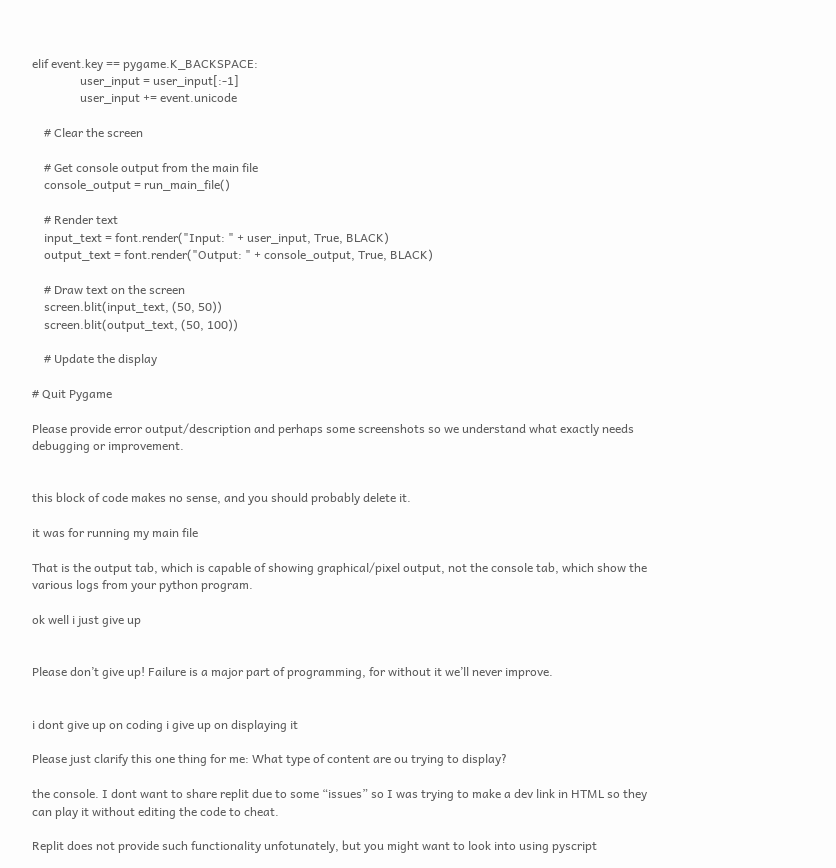elif event.key == pygame.K_BACKSPACE:
                user_input = user_input[:-1]
                user_input += event.unicode

    # Clear the screen

    # Get console output from the main file
    console_output = run_main_file()

    # Render text
    input_text = font.render("Input: " + user_input, True, BLACK)
    output_text = font.render("Output: " + console_output, True, BLACK)

    # Draw text on the screen
    screen.blit(input_text, (50, 50))
    screen.blit(output_text, (50, 100))

    # Update the display

# Quit Pygame

Please provide error output/description and perhaps some screenshots so we understand what exactly needs debugging or improvement.


this block of code makes no sense, and you should probably delete it.

it was for running my main file

That is the output tab, which is capable of showing graphical/pixel output, not the console tab, which show the various logs from your python program.

ok well i just give up


Please don’t give up! Failure is a major part of programming, for without it we’ll never improve.


i dont give up on coding i give up on displaying it

Please just clarify this one thing for me: What type of content are ou trying to display?

the console. I dont want to share replit due to some “issues” so I was trying to make a dev link in HTML so they can play it without editing the code to cheat.

Replit does not provide such functionality unfotunately, but you might want to look into using pyscript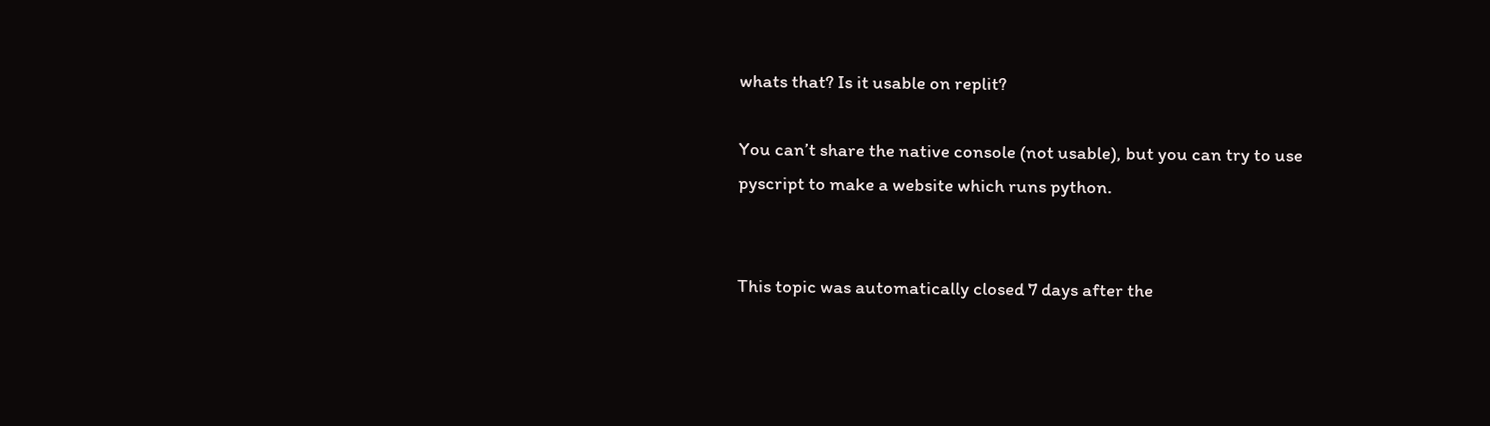whats that? Is it usable on replit?

You can’t share the native console (not usable), but you can try to use pyscript to make a website which runs python.


This topic was automatically closed 7 days after the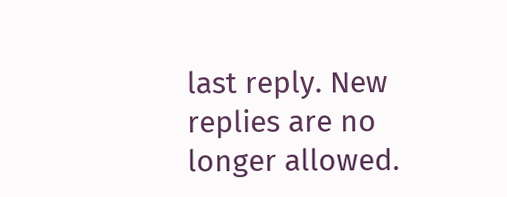last reply. New replies are no longer allowed.